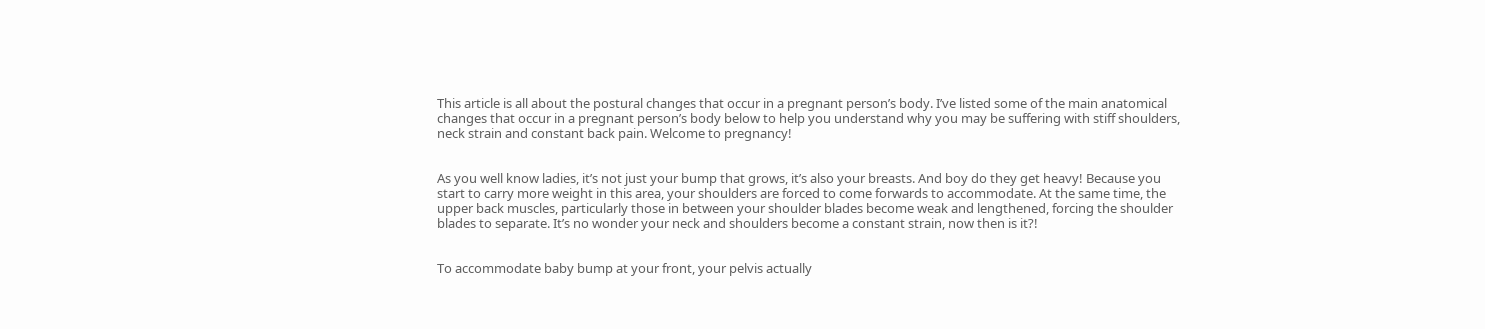This article is all about the postural changes that occur in a pregnant person’s body. I’ve listed some of the main anatomical changes that occur in a pregnant person’s body below to help you understand why you may be suffering with stiff shoulders, neck strain and constant back pain. Welcome to pregnancy!


As you well know ladies, it’s not just your bump that grows, it’s also your breasts. And boy do they get heavy! Because you start to carry more weight in this area, your shoulders are forced to come forwards to accommodate. At the same time, the upper back muscles, particularly those in between your shoulder blades become weak and lengthened, forcing the shoulder blades to separate. It’s no wonder your neck and shoulders become a constant strain, now then is it?!


To accommodate baby bump at your front, your pelvis actually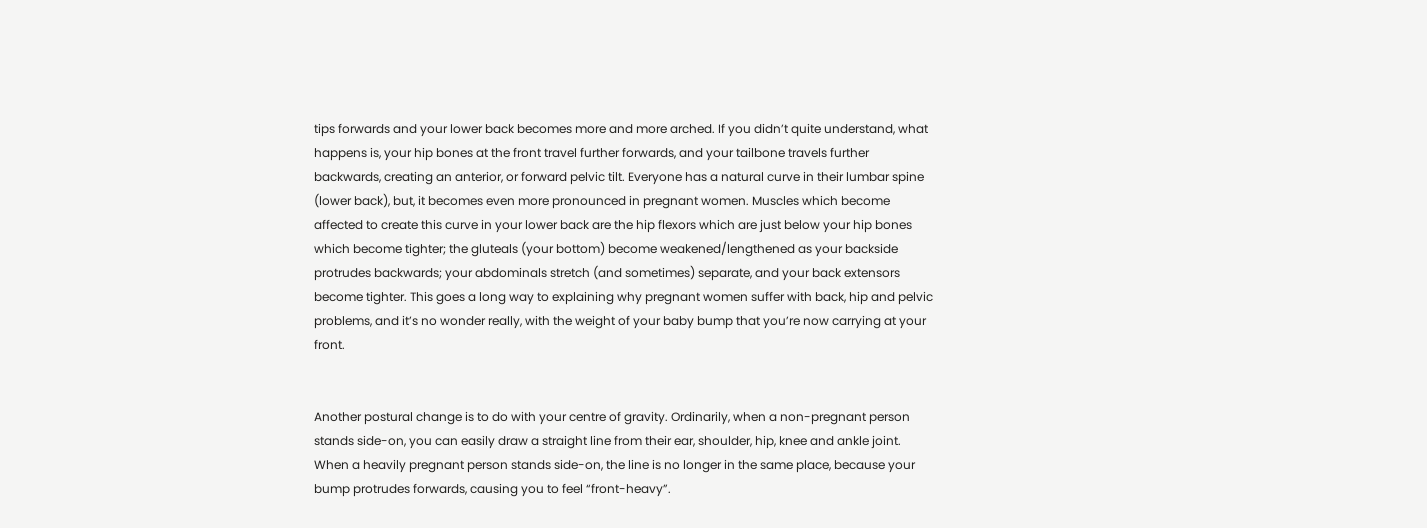tips forwards and your lower back becomes more and more arched. If you didn’t quite understand, what happens is, your hip bones at the front travel further forwards, and your tailbone travels further backwards, creating an anterior, or forward pelvic tilt. Everyone has a natural curve in their lumbar spine (lower back), but, it becomes even more pronounced in pregnant women. Muscles which become affected to create this curve in your lower back are the hip flexors which are just below your hip bones which become tighter; the gluteals (your bottom) become weakened/lengthened as your backside protrudes backwards; your abdominals stretch (and sometimes) separate, and your back extensors become tighter. This goes a long way to explaining why pregnant women suffer with back, hip and pelvic problems, and it’s no wonder really, with the weight of your baby bump that you’re now carrying at your front.


Another postural change is to do with your centre of gravity. Ordinarily, when a non-pregnant person stands side-on, you can easily draw a straight line from their ear, shoulder, hip, knee and ankle joint. When a heavily pregnant person stands side-on, the line is no longer in the same place, because your bump protrudes forwards, causing you to feel “front-heavy”.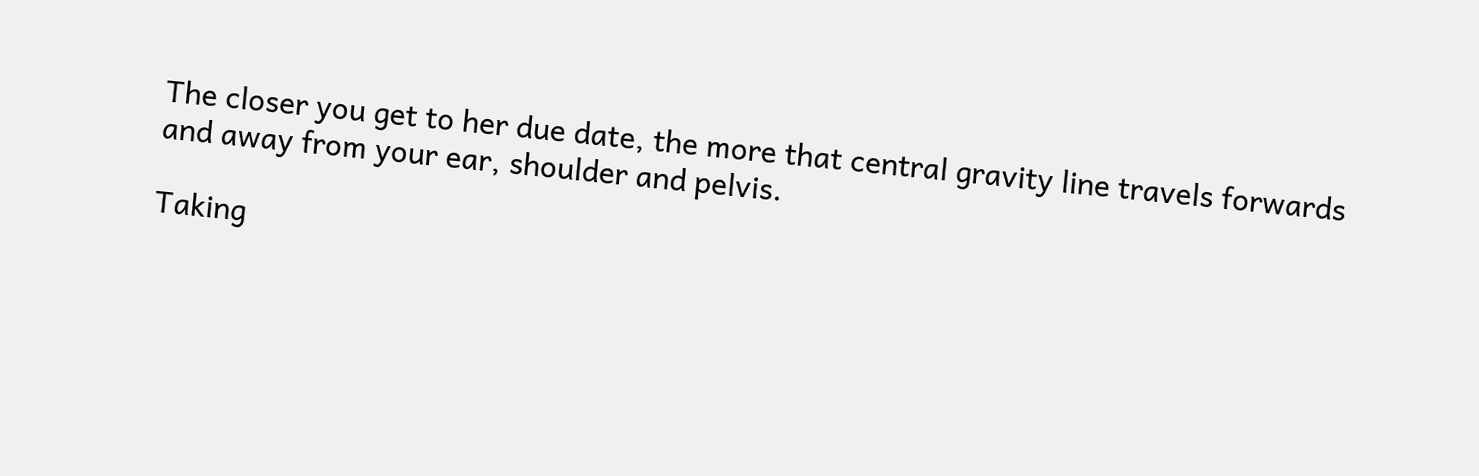The closer you get to her due date, the more that central gravity line travels forwards and away from your ear, shoulder and pelvis.

Taking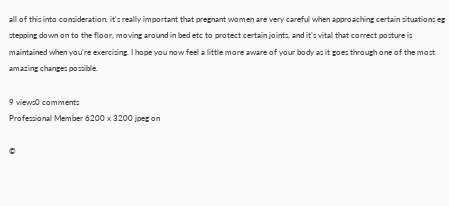all of this into consideration, it’s really important that pregnant women are very careful when approaching certain situations eg stepping down on to the floor, moving around in bed etc to protect certain joints, and it’s vital that correct posture is maintained when you’re exercising. I hope you now feel a little more aware of your body as it goes through one of the most amazing changes possible.

9 views0 comments
Professional Member 6200 x 3200 jpeg on

©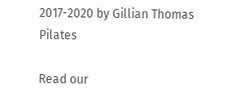2017-2020 by Gillian Thomas Pilates

Read our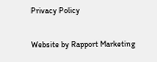Privacy Policy

Website by Rapport Marketing